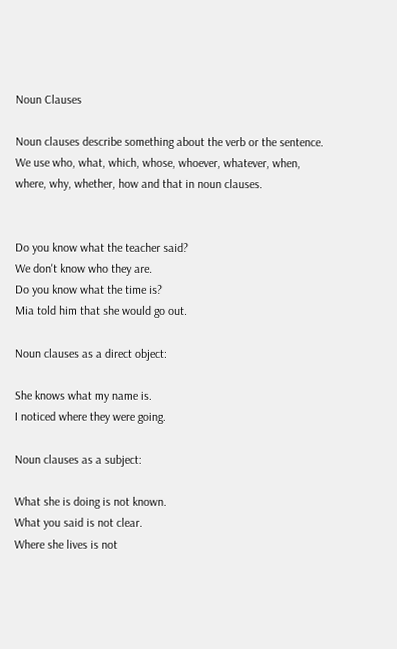Noun Clauses

Noun clauses describe something about the verb or the sentence. We use who, what, which, whose, whoever, whatever, when, where, why, whether, how and that in noun clauses.


Do you know what the teacher said?
We don't know who they are.
Do you know what the time is?
Mia told him that she would go out.

Noun clauses as a direct object:

She knows what my name is.
I noticed where they were going.

Noun clauses as a subject:

What she is doing is not known.
What you said is not clear.
Where she lives is not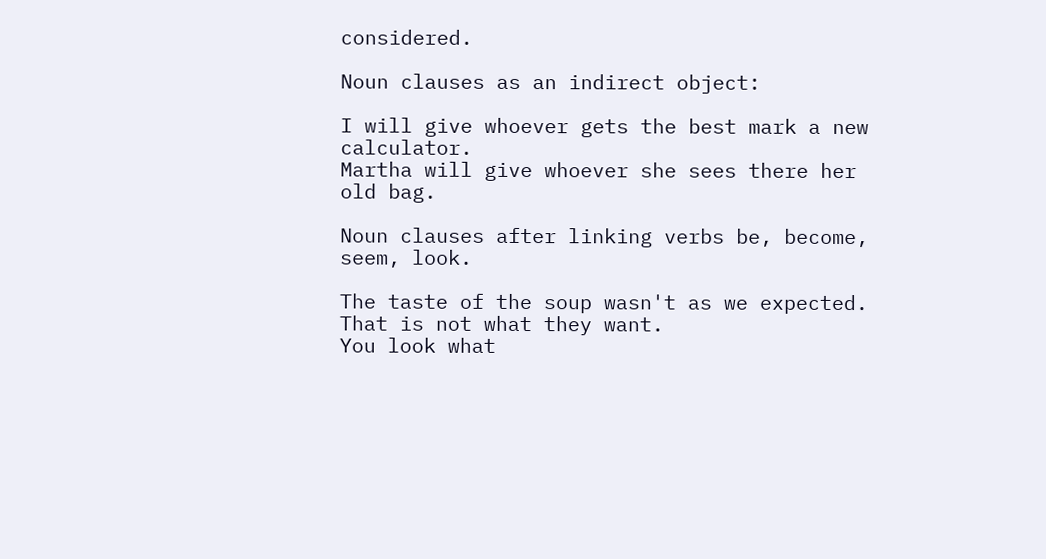considered.

Noun clauses as an indirect object:

I will give whoever gets the best mark a new calculator.
Martha will give whoever she sees there her old bag.

Noun clauses after linking verbs be, become, seem, look.

The taste of the soup wasn't as we expected.
That is not what they want.
You look what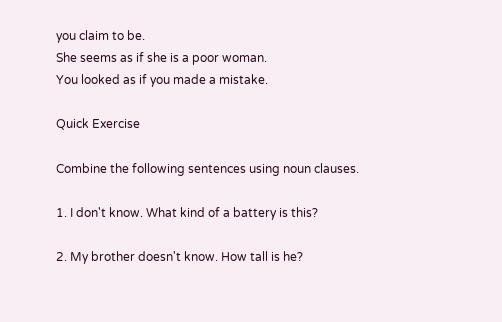you claim to be.
She seems as if she is a poor woman.
You looked as if you made a mistake.

Quick Exercise

Combine the following sentences using noun clauses.

1. I don't know. What kind of a battery is this?

2. My brother doesn't know. How tall is he?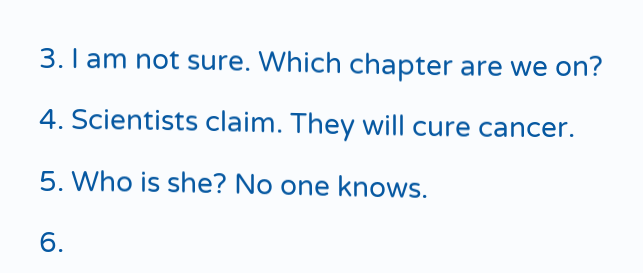3. I am not sure. Which chapter are we on?

4. Scientists claim. They will cure cancer.

5. Who is she? No one knows.

6.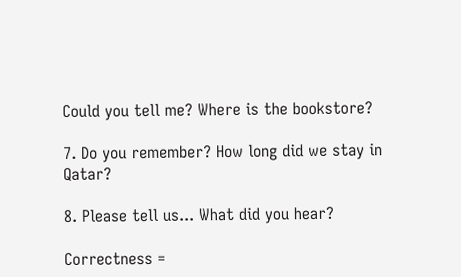Could you tell me? Where is the bookstore?

7. Do you remember? How long did we stay in Qatar?

8. Please tell us... What did you hear?

Correctness =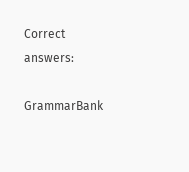Correct answers:

GrammarBank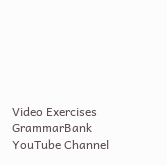Video Exercises
GrammarBank YouTube Channel